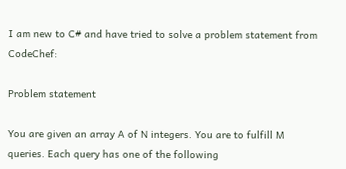I am new to C# and have tried to solve a problem statement from CodeChef:

Problem statement

You are given an array A of N integers. You are to fulfill M queries. Each query has one of the following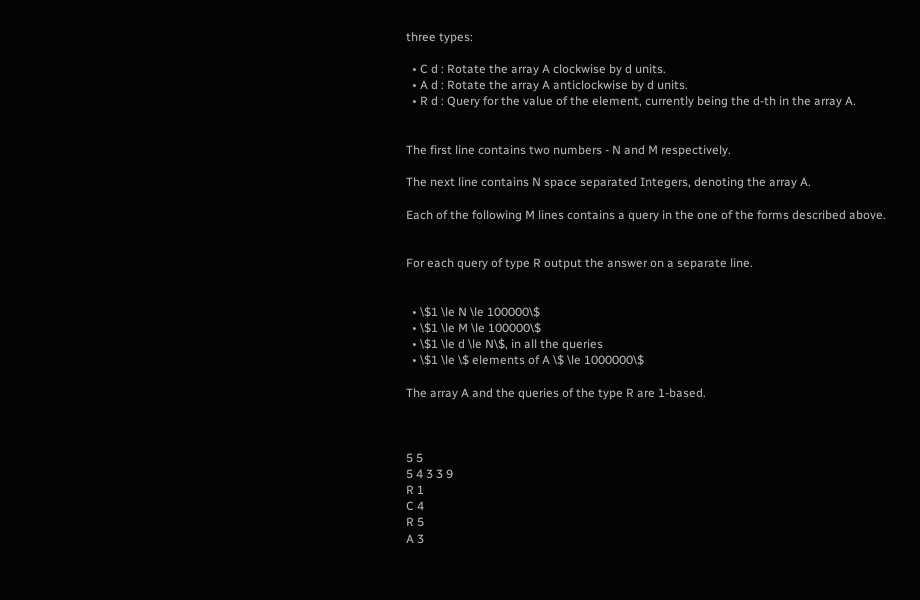three types:

  • C d : Rotate the array A clockwise by d units.
  • A d : Rotate the array A anticlockwise by d units.
  • R d : Query for the value of the element, currently being the d-th in the array A.


The first line contains two numbers - N and M respectively.

The next line contains N space separated Integers, denoting the array A.

Each of the following M lines contains a query in the one of the forms described above.


For each query of type R output the answer on a separate line.


  • \$1 \le N \le 100000\$
  • \$1 \le M \le 100000\$
  • \$1 \le d \le N\$, in all the queries
  • \$1 \le \$ elements of A \$ \le 1000000\$

The array A and the queries of the type R are 1-based.



5 5
5 4 3 3 9
R 1
C 4
R 5
A 3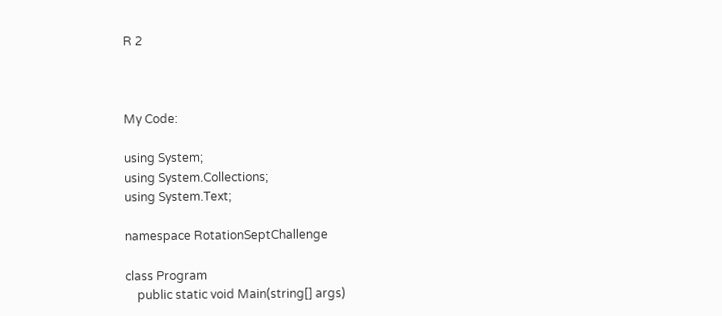R 2



My Code:

using System;
using System.Collections;
using System.Text;

namespace RotationSeptChallenge

class Program
    public static void Main(string[] args)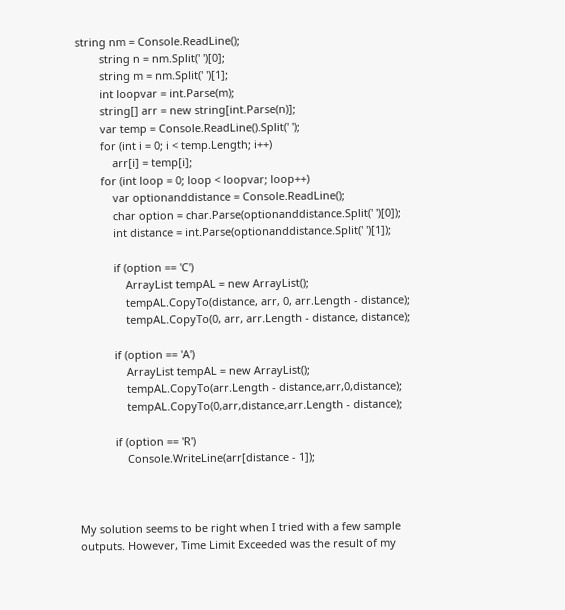string nm = Console.ReadLine();
        string n = nm.Split(' ')[0];
        string m = nm.Split(' ')[1];
        int loopvar = int.Parse(m);
        string[] arr = new string[int.Parse(n)];
        var temp = Console.ReadLine().Split(' ');
        for (int i = 0; i < temp.Length; i++)
            arr[i] = temp[i];
        for (int loop = 0; loop < loopvar; loop++)
            var optionanddistance = Console.ReadLine();
            char option = char.Parse(optionanddistance.Split(' ')[0]);
            int distance = int.Parse(optionanddistance.Split(' ')[1]);

            if (option == 'C')
                ArrayList tempAL = new ArrayList();
                tempAL.CopyTo(distance, arr, 0, arr.Length - distance);
                tempAL.CopyTo(0, arr, arr.Length - distance, distance);

            if (option == 'A')
                ArrayList tempAL = new ArrayList();
                tempAL.CopyTo(arr.Length - distance,arr,0,distance);
                tempAL.CopyTo(0,arr,distance,arr.Length - distance);

            if (option == 'R')
                Console.WriteLine(arr[distance - 1]);



My solution seems to be right when I tried with a few sample outputs. However, Time Limit Exceeded was the result of my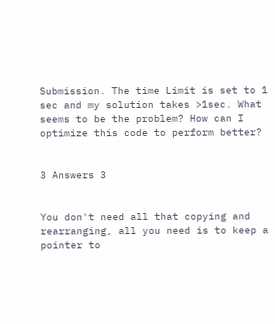Submission. The time Limit is set to 1 sec and my solution takes >1sec. What seems to be the problem? How can I optimize this code to perform better?


3 Answers 3


You don't need all that copying and rearranging, all you need is to keep a pointer to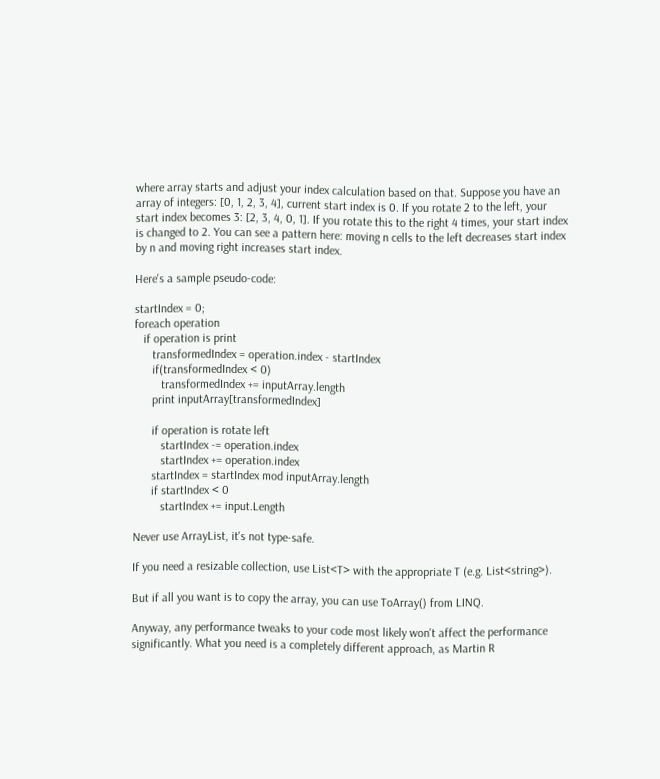where array starts and adjust your index calculation based on that. Suppose you have an array of integers: [0, 1, 2, 3, 4], current start index is 0. If you rotate 2 to the left, your start index becomes 3: [2, 3, 4, 0, 1]. If you rotate this to the right 4 times, your start index is changed to 2. You can see a pattern here: moving n cells to the left decreases start index by n and moving right increases start index.

Here's a sample pseudo-code:

startIndex = 0;
foreach operation
   if operation is print
      transformedIndex = operation.index - startIndex
      if(transformedIndex < 0)
         transformedIndex += inputArray.length
      print inputArray[transformedIndex]

      if operation is rotate left
         startIndex -= operation.index
         startIndex += operation.index
      startIndex = startIndex mod inputArray.length
      if startIndex < 0
         startIndex += input.Length

Never use ArrayList, it's not type-safe.

If you need a resizable collection, use List<T> with the appropriate T (e.g. List<string>).

But if all you want is to copy the array, you can use ToArray() from LINQ.

Anyway, any performance tweaks to your code most likely won't affect the performance significantly. What you need is a completely different approach, as Martin R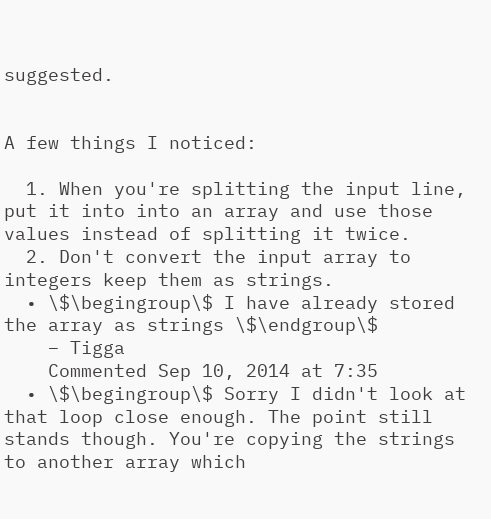suggested.


A few things I noticed:

  1. When you're splitting the input line, put it into into an array and use those values instead of splitting it twice.
  2. Don't convert the input array to integers keep them as strings.
  • \$\begingroup\$ I have already stored the array as strings \$\endgroup\$
    – Tigga
    Commented Sep 10, 2014 at 7:35
  • \$\begingroup\$ Sorry I didn't look at that loop close enough. The point still stands though. You're copying the strings to another array which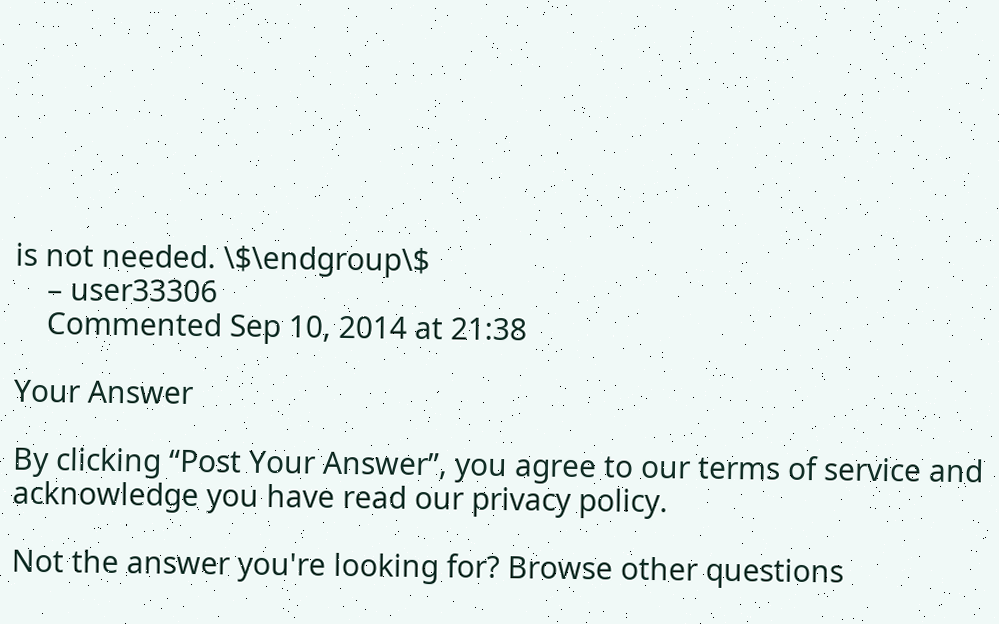is not needed. \$\endgroup\$
    – user33306
    Commented Sep 10, 2014 at 21:38

Your Answer

By clicking “Post Your Answer”, you agree to our terms of service and acknowledge you have read our privacy policy.

Not the answer you're looking for? Browse other questions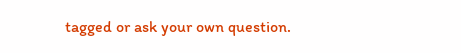tagged or ask your own question.